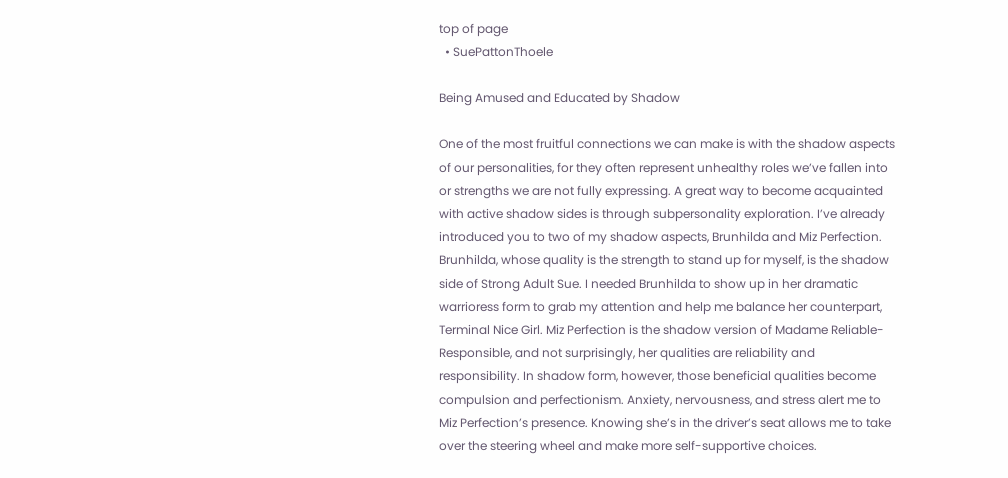top of page
  • SuePattonThoele

Being Amused and Educated by Shadow

One of the most fruitful connections we can make is with the shadow aspects of our personalities, for they often represent unhealthy roles we’ve fallen into or strengths we are not fully expressing. A great way to become acquainted with active shadow sides is through subpersonality exploration. I’ve already introduced you to two of my shadow aspects, Brunhilda and Miz Perfection. Brunhilda, whose quality is the strength to stand up for myself, is the shadow side of Strong Adult Sue. I needed Brunhilda to show up in her dramatic warrioress form to grab my attention and help me balance her counterpart, Terminal Nice Girl. Miz Perfection is the shadow version of Madame Reliable-Responsible, and not surprisingly, her qualities are reliability and responsibility. In shadow form, however, those beneficial qualities become compulsion and perfectionism. Anxiety, nervousness, and stress alert me to Miz Perfection’s presence. Knowing she’s in the driver’s seat allows me to take over the steering wheel and make more self-supportive choices.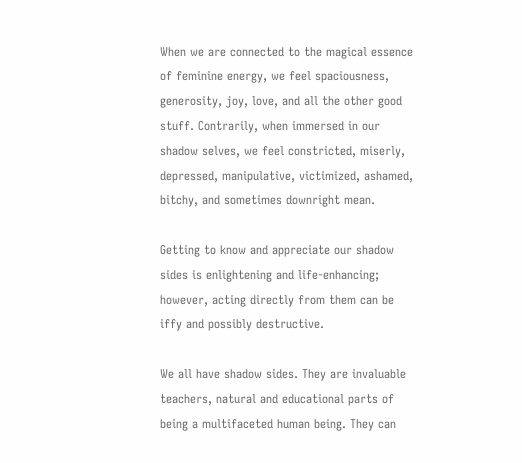When we are connected to the magical essence of feminine energy, we feel spaciousness, generosity, joy, love, and all the other good stuff. Contrarily, when immersed in our shadow selves, we feel constricted, miserly, depressed, manipulative, victimized, ashamed, bitchy, and sometimes downright mean.

Getting to know and appreciate our shadow sides is enlightening and life-enhancing; however, acting directly from them can be iffy and possibly destructive.

We all have shadow sides. They are invaluable teachers, natural and educational parts of being a multifaceted human being. They can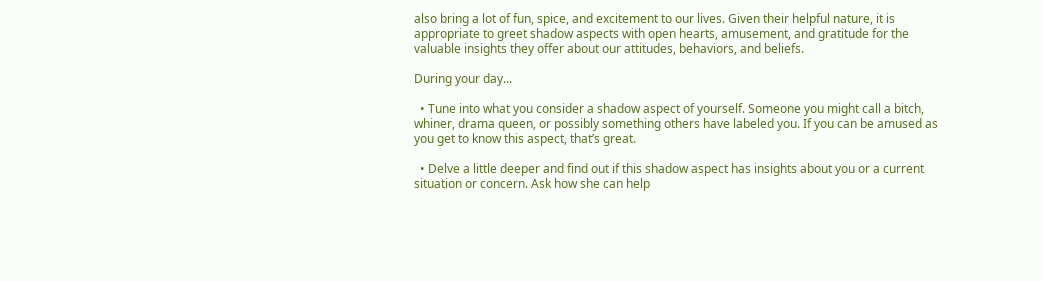also bring a lot of fun, spice, and excitement to our lives. Given their helpful nature, it is appropriate to greet shadow aspects with open hearts, amusement, and gratitude for the valuable insights they offer about our attitudes, behaviors, and beliefs.

During your day...

  • Tune into what you consider a shadow aspect of yourself. Someone you might call a bitch, whiner, drama queen, or possibly something others have labeled you. If you can be amused as you get to know this aspect, that’s great.

  • Delve a little deeper and find out if this shadow aspect has insights about you or a current situation or concern. Ask how she can help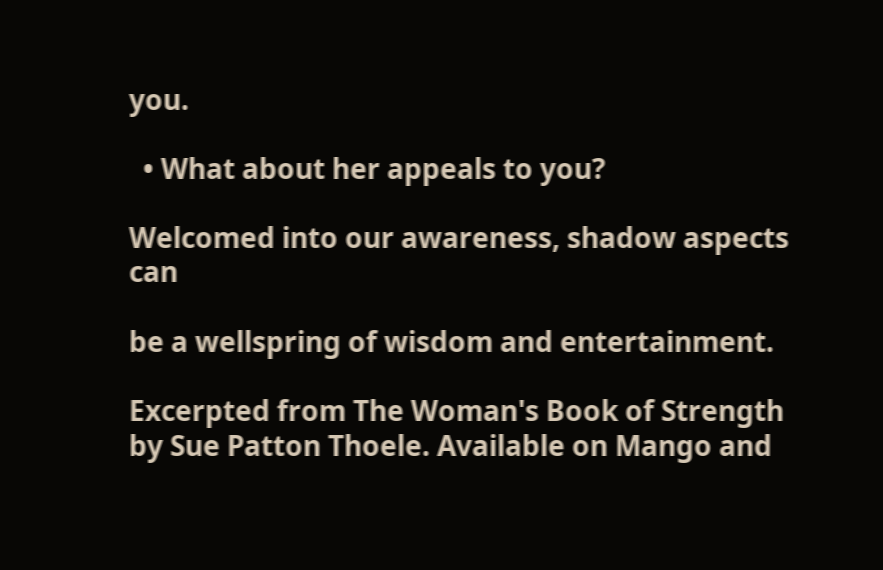you.

  • What about her appeals to you?

Welcomed into our awareness, shadow aspects can

be a wellspring of wisdom and entertainment.

Excerpted from The Woman's Book of Strength by Sue Patton Thoele. Available on Mango and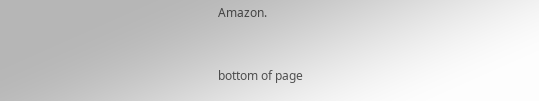Amazon.


bottom of page